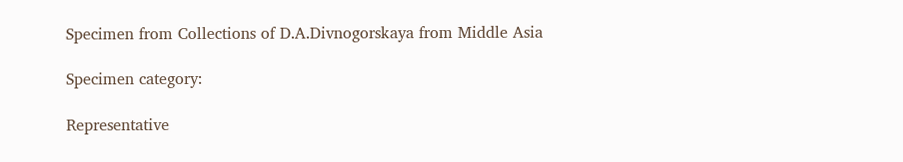Specimen from Collections of D.A.Divnogorskaya from Middle Asia

Specimen category:

Representative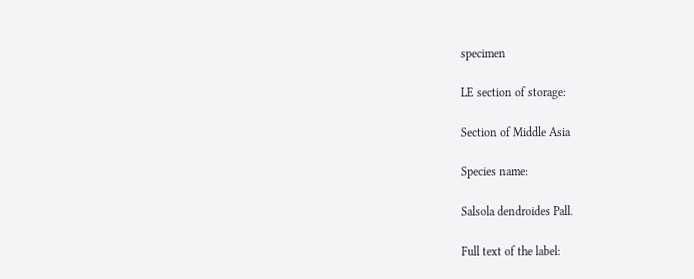specimen

LE section of storage:

Section of Middle Asia

Species name:

Salsola dendroides Pall.

Full text of the label: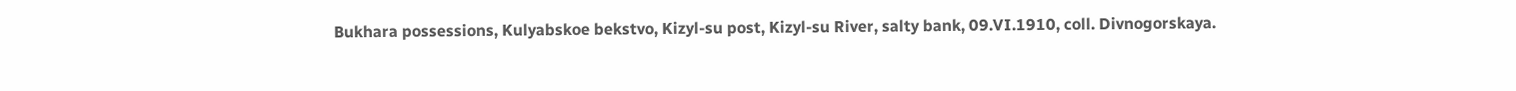Bukhara possessions, Kulyabskoe bekstvo, Kizyl-su post, Kizyl-su River, salty bank, 09.VI.1910, coll. Divnogorskaya.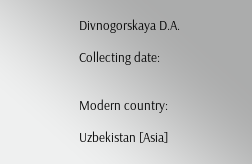Divnogorskaya D.A.

Collecting date:


Modern country:

Uzbekistan [Asia]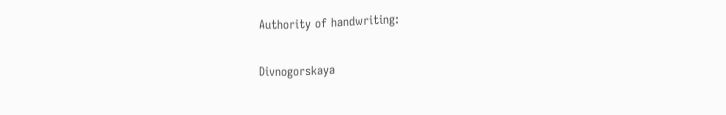Authority of handwriting:

Divnogorskaya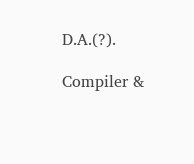D.A.(?).

Compiler &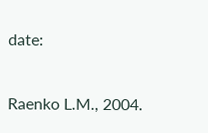date:

Raenko L.M., 2004.